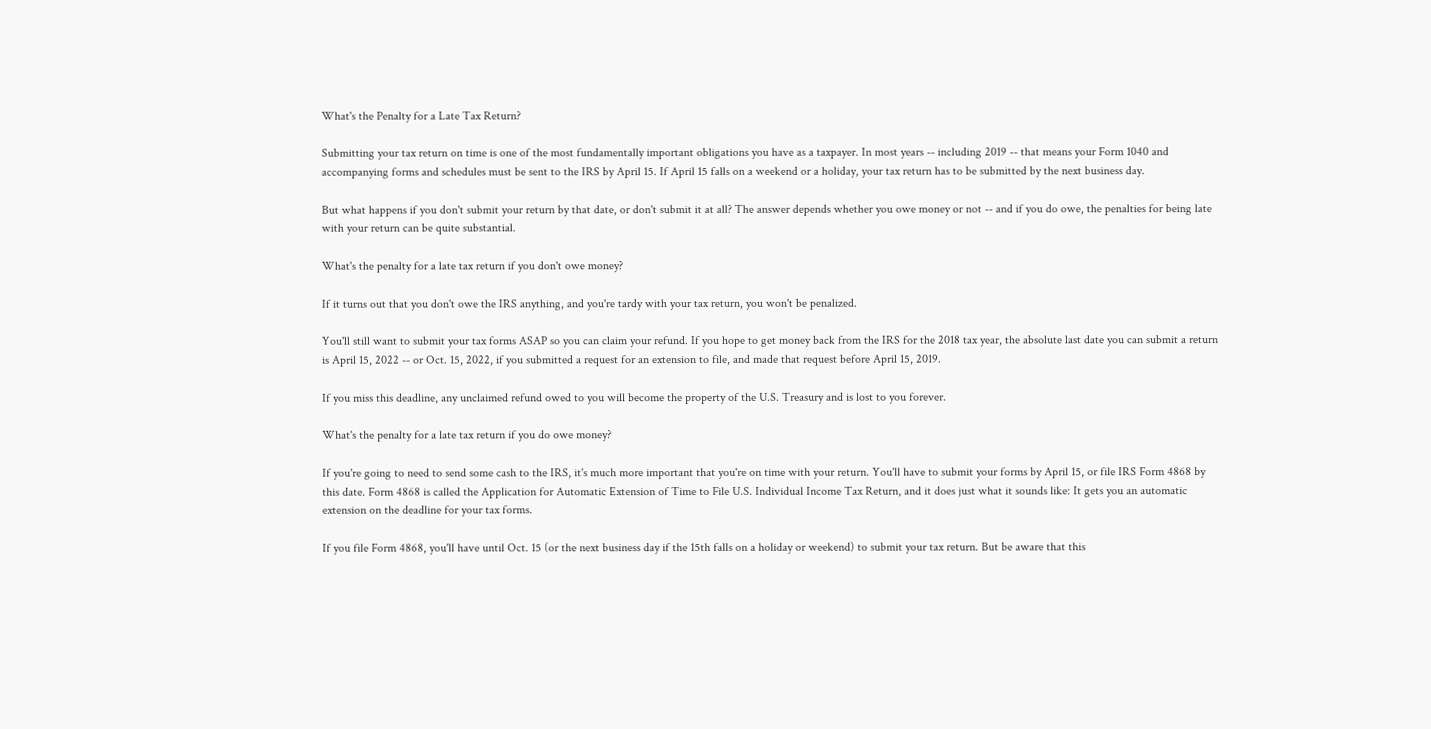What's the Penalty for a Late Tax Return?

Submitting your tax return on time is one of the most fundamentally important obligations you have as a taxpayer. In most years -- including 2019 -- that means your Form 1040 and accompanying forms and schedules must be sent to the IRS by April 15. If April 15 falls on a weekend or a holiday, your tax return has to be submitted by the next business day.

But what happens if you don't submit your return by that date, or don't submit it at all? The answer depends whether you owe money or not -- and if you do owe, the penalties for being late with your return can be quite substantial.

What's the penalty for a late tax return if you don't owe money?

If it turns out that you don't owe the IRS anything, and you're tardy with your tax return, you won't be penalized.

You'll still want to submit your tax forms ASAP so you can claim your refund. If you hope to get money back from the IRS for the 2018 tax year, the absolute last date you can submit a return is April 15, 2022 -- or Oct. 15, 2022, if you submitted a request for an extension to file, and made that request before April 15, 2019.

If you miss this deadline, any unclaimed refund owed to you will become the property of the U.S. Treasury and is lost to you forever.

What's the penalty for a late tax return if you do owe money?

If you're going to need to send some cash to the IRS, it's much more important that you're on time with your return. You'll have to submit your forms by April 15, or file IRS Form 4868 by this date. Form 4868 is called the Application for Automatic Extension of Time to File U.S. Individual Income Tax Return, and it does just what it sounds like: It gets you an automatic extension on the deadline for your tax forms.

If you file Form 4868, you'll have until Oct. 15 (or the next business day if the 15th falls on a holiday or weekend) to submit your tax return. But be aware that this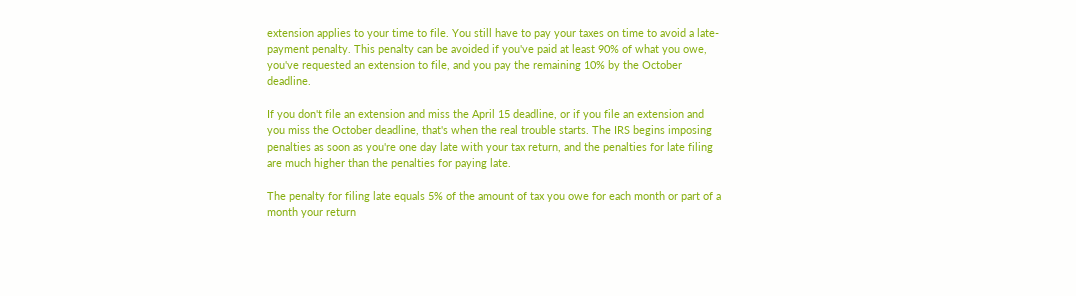extension applies to your time to file. You still have to pay your taxes on time to avoid a late-payment penalty. This penalty can be avoided if you've paid at least 90% of what you owe, you've requested an extension to file, and you pay the remaining 10% by the October deadline.

If you don't file an extension and miss the April 15 deadline, or if you file an extension and you miss the October deadline, that's when the real trouble starts. The IRS begins imposing penalties as soon as you're one day late with your tax return, and the penalties for late filing are much higher than the penalties for paying late.

The penalty for filing late equals 5% of the amount of tax you owe for each month or part of a month your return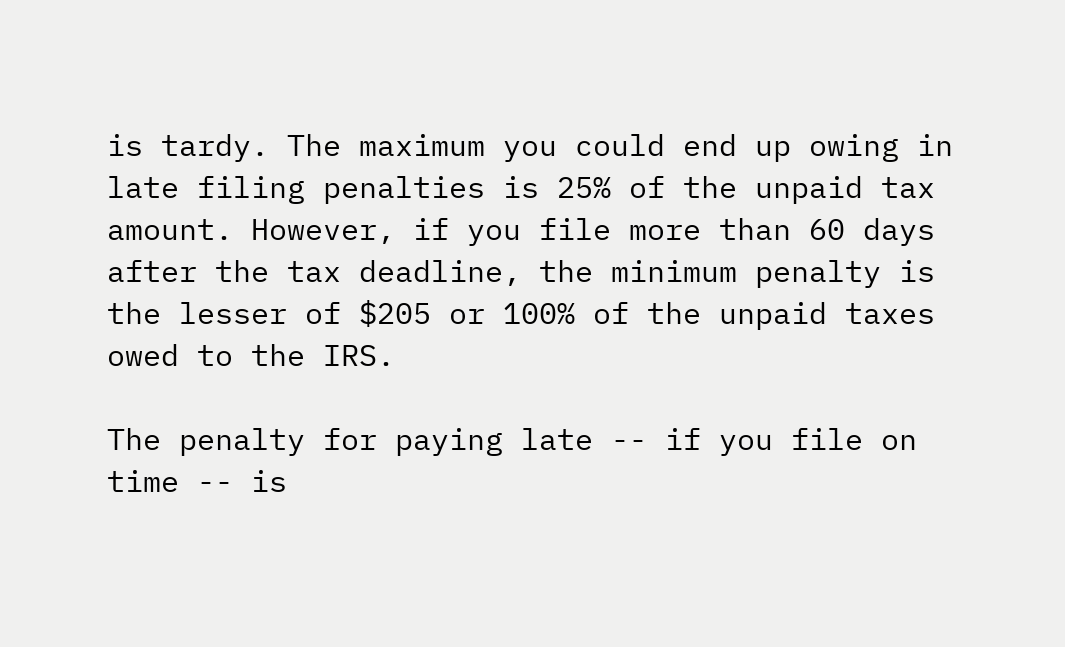is tardy. The maximum you could end up owing in late filing penalties is 25% of the unpaid tax amount. However, if you file more than 60 days after the tax deadline, the minimum penalty is the lesser of $205 or 100% of the unpaid taxes owed to the IRS.

The penalty for paying late -- if you file on time -- is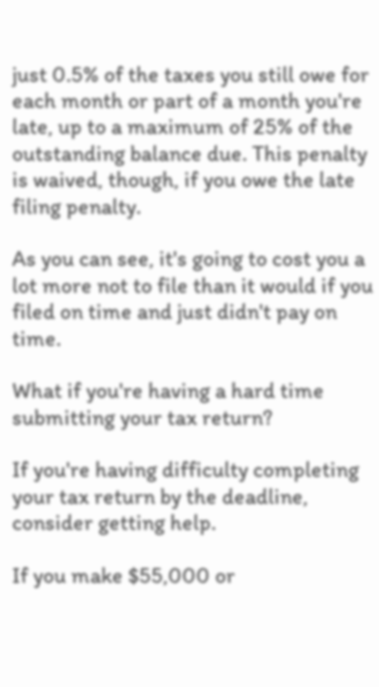just 0.5% of the taxes you still owe for each month or part of a month you're late, up to a maximum of 25% of the outstanding balance due. This penalty is waived, though, if you owe the late filing penalty.

As you can see, it's going to cost you a lot more not to file than it would if you filed on time and just didn't pay on time.

What if you're having a hard time submitting your tax return?

If you're having difficulty completing your tax return by the deadline, consider getting help.

If you make $55,000 or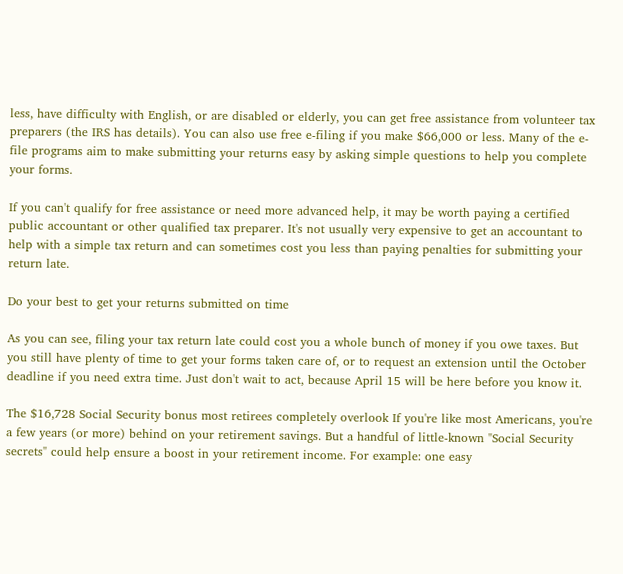less, have difficulty with English, or are disabled or elderly, you can get free assistance from volunteer tax preparers (the IRS has details). You can also use free e-filing if you make $66,000 or less. Many of the e-file programs aim to make submitting your returns easy by asking simple questions to help you complete your forms.

If you can't qualify for free assistance or need more advanced help, it may be worth paying a certified public accountant or other qualified tax preparer. It's not usually very expensive to get an accountant to help with a simple tax return and can sometimes cost you less than paying penalties for submitting your return late.

Do your best to get your returns submitted on time

As you can see, filing your tax return late could cost you a whole bunch of money if you owe taxes. But you still have plenty of time to get your forms taken care of, or to request an extension until the October deadline if you need extra time. Just don't wait to act, because April 15 will be here before you know it.

The $16,728 Social Security bonus most retirees completely overlook If you're like most Americans, you're a few years (or more) behind on your retirement savings. But a handful of little-known "Social Security secrets" could help ensure a boost in your retirement income. For example: one easy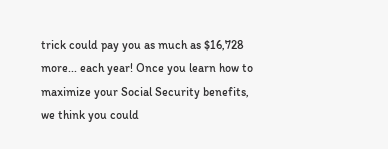trick could pay you as much as $16,728 more... each year! Once you learn how to maximize your Social Security benefits, we think you could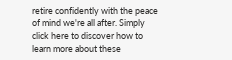retire confidently with the peace of mind we're all after. Simply click here to discover how to learn more about these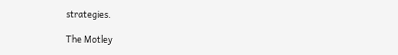strategies.

The Motley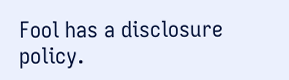Fool has a disclosure policy.